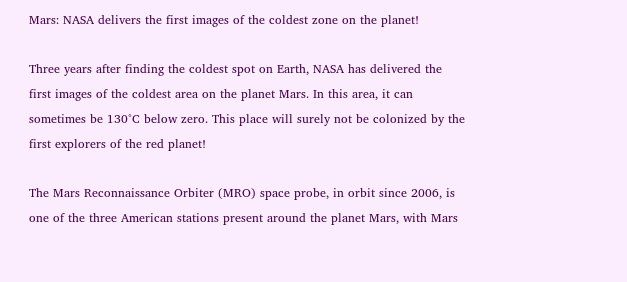Mars: NASA delivers the first images of the coldest zone on the planet!

Three years after finding the coldest spot on Earth, NASA has delivered the first images of the coldest area on the planet Mars. In this area, it can sometimes be 130°C below zero. This place will surely not be colonized by the first explorers of the red planet!

The Mars Reconnaissance Orbiter (MRO) space probe, in orbit since 2006, is one of the three American stations present around the planet Mars, with Mars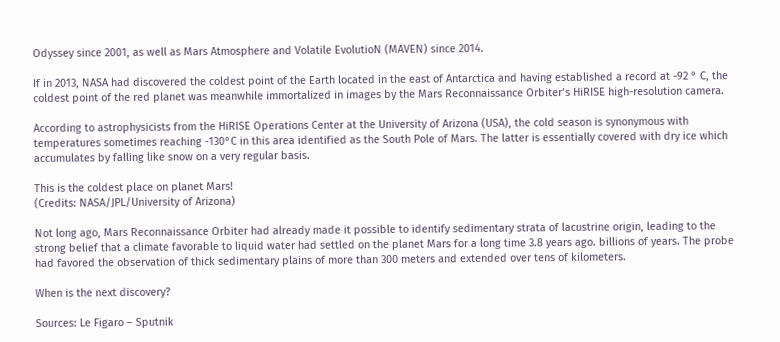Odyssey since 2001, as well as Mars Atmosphere and Volatile EvolutioN (MAVEN) since 2014.

If in 2013, NASA had discovered the coldest point of the Earth located in the east of Antarctica and having established a record at -92 ° C, the coldest point of the red planet was meanwhile immortalized in images by the Mars Reconnaissance Orbiter’s HiRISE high-resolution camera.

According to astrophysicists from the HiRISE Operations Center at the University of Arizona (USA), the cold season is synonymous with temperatures sometimes reaching -130°C in this area identified as the South Pole of Mars. The latter is essentially covered with dry ice which accumulates by falling like snow on a very regular basis.

This is the coldest place on planet Mars!
(Credits: NASA/JPL/University of Arizona)

Not long ago, Mars Reconnaissance Orbiter had already made it possible to identify sedimentary strata of lacustrine origin, leading to the strong belief that a climate favorable to liquid water had settled on the planet Mars for a long time 3.8 years ago. billions of years. The probe had favored the observation of thick sedimentary plains of more than 300 meters and extended over tens of kilometers.

When is the next discovery?

Sources: Le Figaro – Sputnik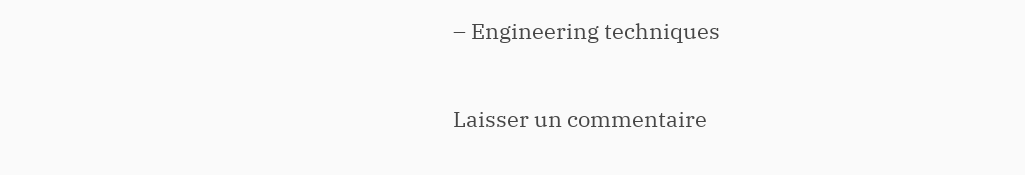– Engineering techniques

Laisser un commentaire